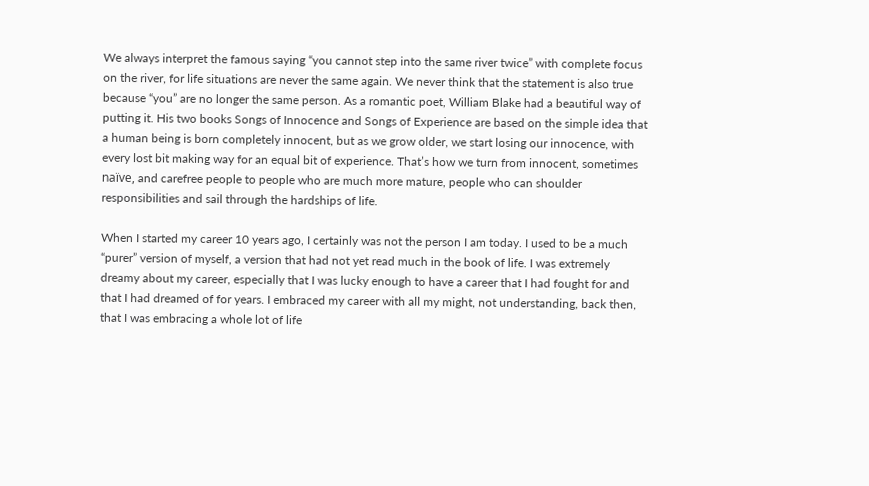We always interpret the famous saying “you cannot step into the same river twice” with complete focus on the river, for life situations are never the same again. We never think that the statement is also true because “you” are no longer the same person. As a romantic poet, William Blake had a beautiful way of putting it. His two books Songs of Innocence and Songs of Experience are based on the simple idea that a human being is born completely innocent, but as we grow older, we start losing our innocence, with every lost bit making way for an equal bit of experience. That’s how we turn from innocent, sometimes naïve, and carefree people to people who are much more mature, people who can shoulder responsibilities and sail through the hardships of life.

When I started my career 10 years ago, I certainly was not the person I am today. I used to be a much “purer” version of myself, a version that had not yet read much in the book of life. I was extremely dreamy about my career, especially that I was lucky enough to have a career that I had fought for and that I had dreamed of for years. I embraced my career with all my might, not understanding, back then, that I was embracing a whole lot of life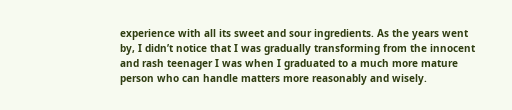experience with all its sweet and sour ingredients. As the years went by, I didn’t notice that I was gradually transforming from the innocent and rash teenager I was when I graduated to a much more mature person who can handle matters more reasonably and wisely.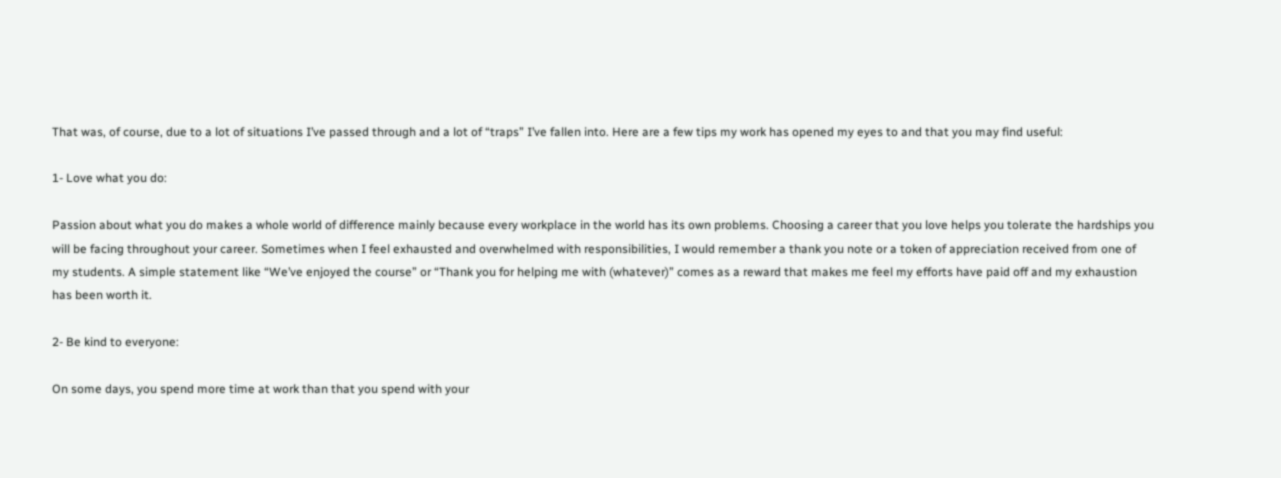That was, of course, due to a lot of situations I’ve passed through and a lot of “traps” I’ve fallen into. Here are a few tips my work has opened my eyes to and that you may find useful:

1- Love what you do:

Passion about what you do makes a whole world of difference mainly because every workplace in the world has its own problems. Choosing a career that you love helps you tolerate the hardships you will be facing throughout your career. Sometimes when I feel exhausted and overwhelmed with responsibilities, I would remember a thank you note or a token of appreciation received from one of my students. A simple statement like “We’ve enjoyed the course” or “Thank you for helping me with (whatever)” comes as a reward that makes me feel my efforts have paid off and my exhaustion has been worth it.

2- Be kind to everyone:

On some days, you spend more time at work than that you spend with your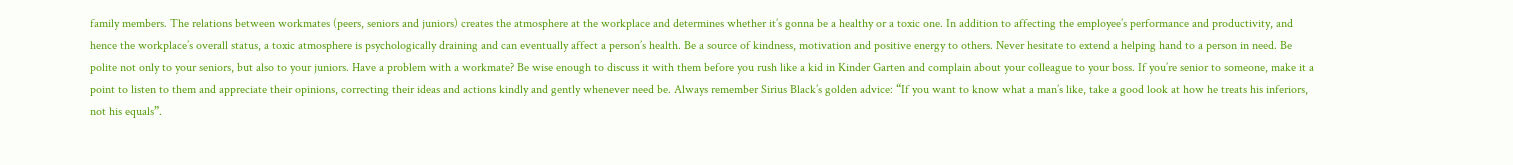family members. The relations between workmates (peers, seniors and juniors) creates the atmosphere at the workplace and determines whether it’s gonna be a healthy or a toxic one. In addition to affecting the employee’s performance and productivity, and hence the workplace’s overall status, a toxic atmosphere is psychologically draining and can eventually affect a person’s health. Be a source of kindness, motivation and positive energy to others. Never hesitate to extend a helping hand to a person in need. Be polite not only to your seniors, but also to your juniors. Have a problem with a workmate? Be wise enough to discuss it with them before you rush like a kid in Kinder Garten and complain about your colleague to your boss. If you’re senior to someone, make it a point to listen to them and appreciate their opinions, correcting their ideas and actions kindly and gently whenever need be. Always remember Sirius Black’s golden advice: “If you want to know what a man’s like, take a good look at how he treats his inferiors, not his equals”.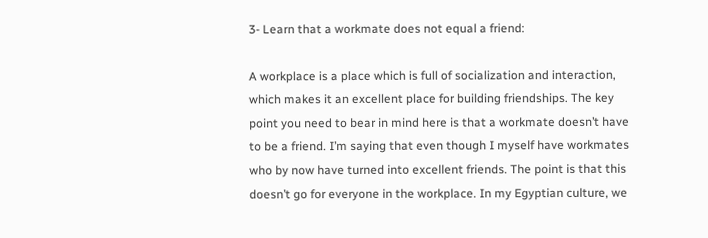3- Learn that a workmate does not equal a friend:

A workplace is a place which is full of socialization and interaction, which makes it an excellent place for building friendships. The key point you need to bear in mind here is that a workmate doesn’t have to be a friend. I’m saying that even though I myself have workmates who by now have turned into excellent friends. The point is that this doesn’t go for everyone in the workplace. In my Egyptian culture, we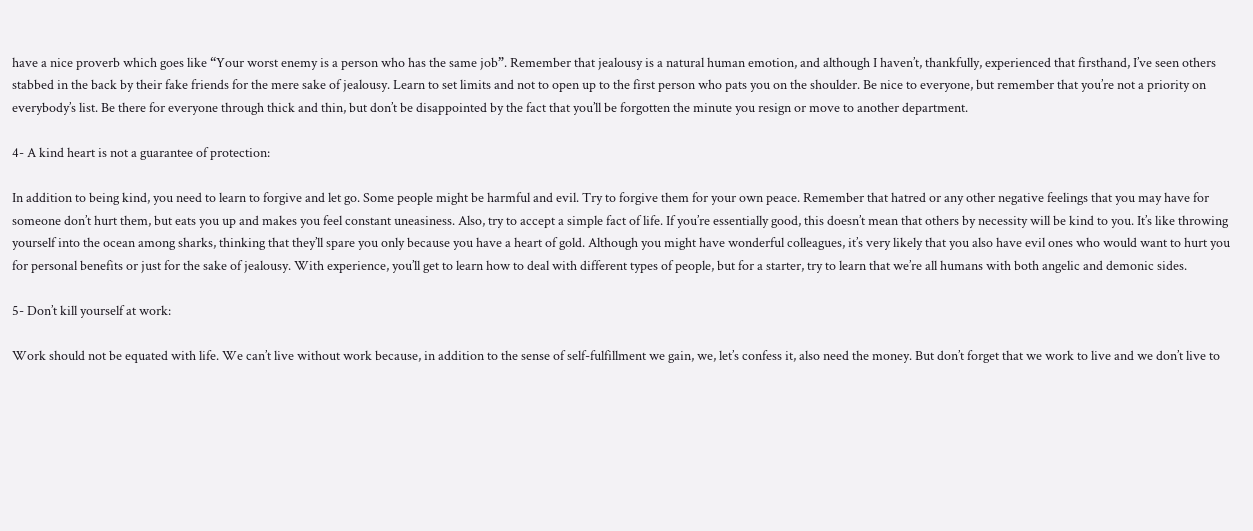have a nice proverb which goes like “Your worst enemy is a person who has the same job”. Remember that jealousy is a natural human emotion, and although I haven’t, thankfully, experienced that firsthand, I’ve seen others stabbed in the back by their fake friends for the mere sake of jealousy. Learn to set limits and not to open up to the first person who pats you on the shoulder. Be nice to everyone, but remember that you’re not a priority on everybody’s list. Be there for everyone through thick and thin, but don’t be disappointed by the fact that you’ll be forgotten the minute you resign or move to another department.

4- A kind heart is not a guarantee of protection:

In addition to being kind, you need to learn to forgive and let go. Some people might be harmful and evil. Try to forgive them for your own peace. Remember that hatred or any other negative feelings that you may have for someone don’t hurt them, but eats you up and makes you feel constant uneasiness. Also, try to accept a simple fact of life. If you’re essentially good, this doesn’t mean that others by necessity will be kind to you. It’s like throwing yourself into the ocean among sharks, thinking that they’ll spare you only because you have a heart of gold. Although you might have wonderful colleagues, it’s very likely that you also have evil ones who would want to hurt you for personal benefits or just for the sake of jealousy. With experience, you’ll get to learn how to deal with different types of people, but for a starter, try to learn that we’re all humans with both angelic and demonic sides.

5- Don’t kill yourself at work:

Work should not be equated with life. We can’t live without work because, in addition to the sense of self-fulfillment we gain, we, let’s confess it, also need the money. But don’t forget that we work to live and we don’t live to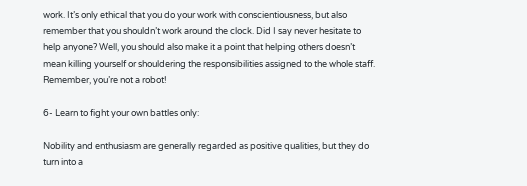work. It’s only ethical that you do your work with conscientiousness, but also remember that you shouldn’t work around the clock. Did I say never hesitate to help anyone? Well, you should also make it a point that helping others doesn’t mean killing yourself or shouldering the responsibilities assigned to the whole staff. Remember, you’re not a robot!

6- Learn to fight your own battles only:

Nobility and enthusiasm are generally regarded as positive qualities, but they do turn into a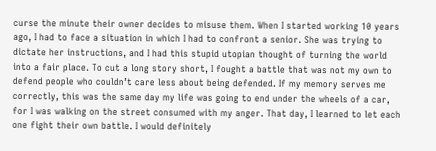curse the minute their owner decides to misuse them. When I started working 10 years ago, I had to face a situation in which I had to confront a senior. She was trying to dictate her instructions, and I had this stupid utopian thought of turning the world into a fair place. To cut a long story short, I fought a battle that was not my own to defend people who couldn’t care less about being defended. If my memory serves me correctly, this was the same day my life was going to end under the wheels of a car, for I was walking on the street consumed with my anger. That day, I learned to let each one fight their own battle. I would definitely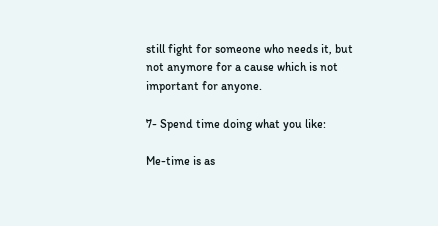still fight for someone who needs it, but not anymore for a cause which is not important for anyone.

7- Spend time doing what you like:

Me-time is as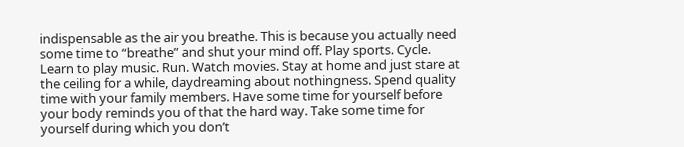indispensable as the air you breathe. This is because you actually need some time to “breathe” and shut your mind off. Play sports. Cycle. Learn to play music. Run. Watch movies. Stay at home and just stare at the ceiling for a while, daydreaming about nothingness. Spend quality time with your family members. Have some time for yourself before your body reminds you of that the hard way. Take some time for yourself during which you don’t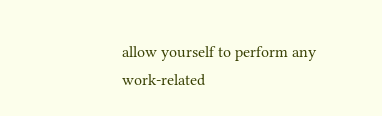allow yourself to perform any work-related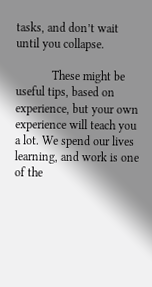tasks, and don’t wait until you collapse.

            These might be useful tips, based on experience, but your own experience will teach you a lot. We spend our lives learning, and work is one of the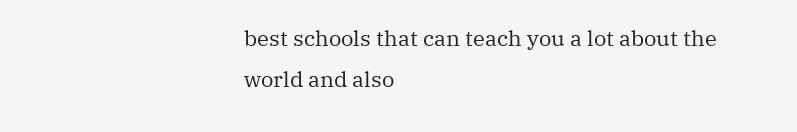best schools that can teach you a lot about the world and also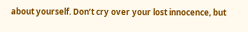about yourself. Don’t cry over your lost innocence, but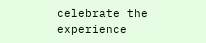celebrate the experience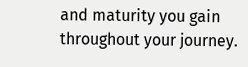and maturity you gain throughout your journey.